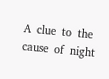A  clue  to  the  cause  of  night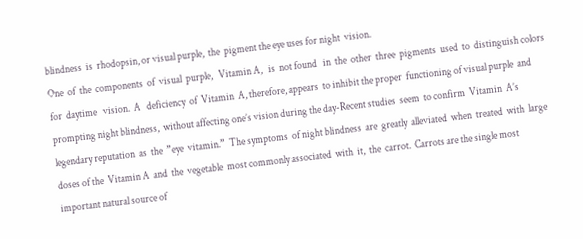blindness  is  rhodopsin, or visual purple,  the  pigment the eye uses for night  vision.
One  of  the  components  of  visual  purple,   Vitamin A,   is  not found   in  the  other  three  pigments  used  to  distinguish colors  for  daytime   vision.  A   deficiency  of  Vitamin  A, therefore, appears  to inhibit the proper  functioning of visual purple  and  prompting night blindness,  without affecting one’s vision during the day-Recent studies  seem  to confirm  Vitamin  A’s legendary reputation  as  the  ”eye  vitamin.”  The symptoms  of night blindness  are  greatly  alleviated  when  treated  with  large doses of the  Vitamin A  and  the  vegetable  most commonly associated  with  it,  the  carrot.  Carrots are the single most important natural source of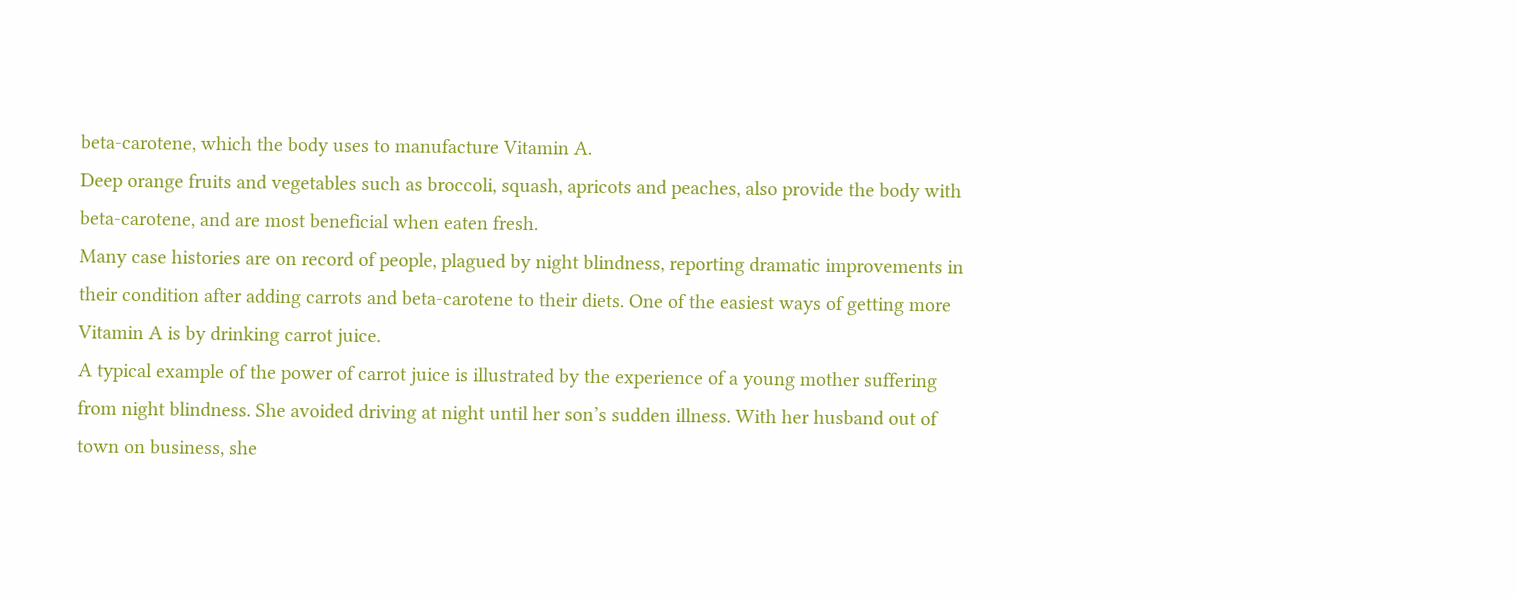beta-carotene, which the body uses to manufacture Vitamin A.
Deep orange fruits and vegetables such as broccoli, squash, apricots and peaches, also provide the body with beta-carotene, and are most beneficial when eaten fresh.
Many case histories are on record of people, plagued by night blindness, reporting dramatic improvements in their condition after adding carrots and beta-carotene to their diets. One of the easiest ways of getting more Vitamin A is by drinking carrot juice.
A typical example of the power of carrot juice is illustrated by the experience of a young mother suffering from night blindness. She avoided driving at night until her son’s sudden illness. With her husband out of town on business, she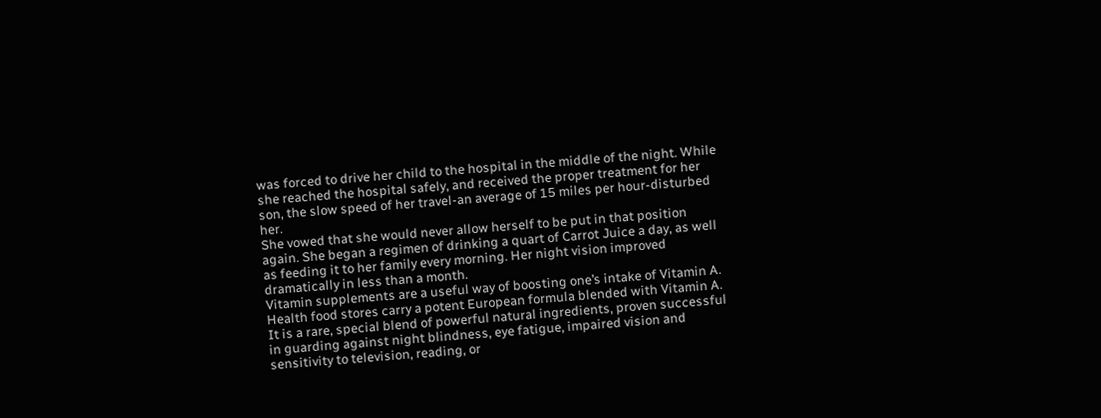was forced to drive her child to the hospital in the middle of the night. While she reached the hospital safely, and received the proper treatment for her son, the slow speed of her travel-an average of 15 miles per hour-disturbed her.
She vowed that she would never allow herself to be put in that position again. She began a regimen of drinking a quart of Carrot Juice a day, as well as feeding it to her family every morning. Her night vision improved dramatically in less than a month.
Vitamin supplements are a useful way of boosting one’s intake of Vitamin A. Health food stores carry a potent European formula blended with Vitamin A. It is a rare, special blend of powerful natural ingredients, proven successful in guarding against night blindness, eye fatigue, impaired vision and sensitivity to television, reading, or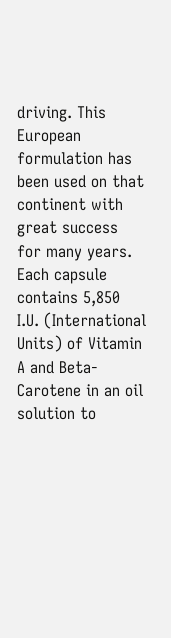driving. This European formulation has been used on that continent with great success for many years. Each capsule contains 5,850 I.U. (International Units) of Vitamin A and Beta-Carotene in an oil solution to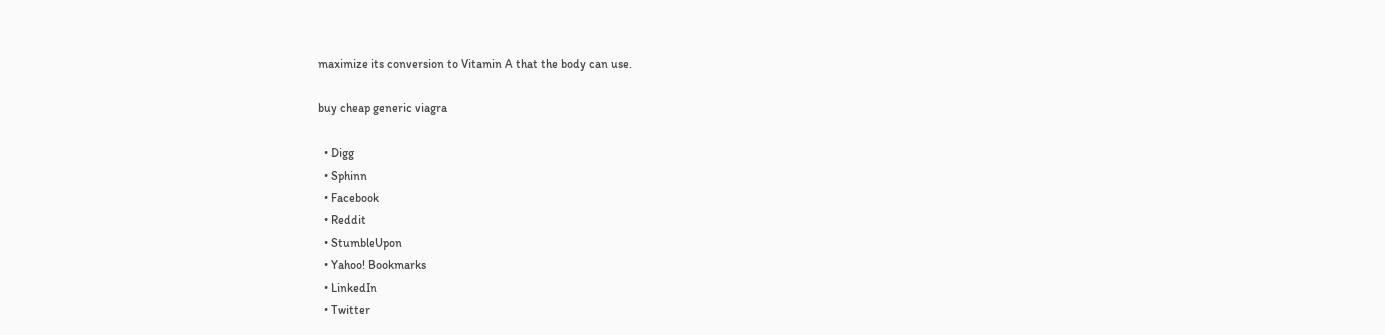maximize its conversion to Vitamin A that the body can use.

buy cheap generic viagra

  • Digg
  • Sphinn
  • Facebook
  • Reddit
  • StumbleUpon
  • Yahoo! Bookmarks
  • LinkedIn
  • Twitter